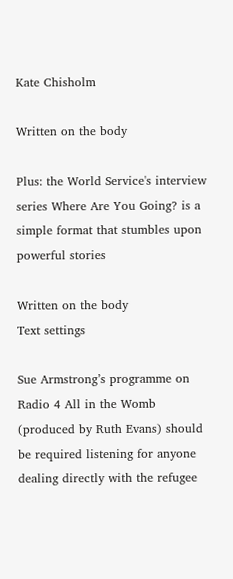Kate Chisholm

Written on the body

Plus: the World Service's interview series Where Are You Going? is a simple format that stumbles upon powerful stories

Written on the body
Text settings

Sue Armstrong’s programme on Radio 4 All in the Womb (produced by Ruth Evans) should be required listening for anyone dealing directly with the refugee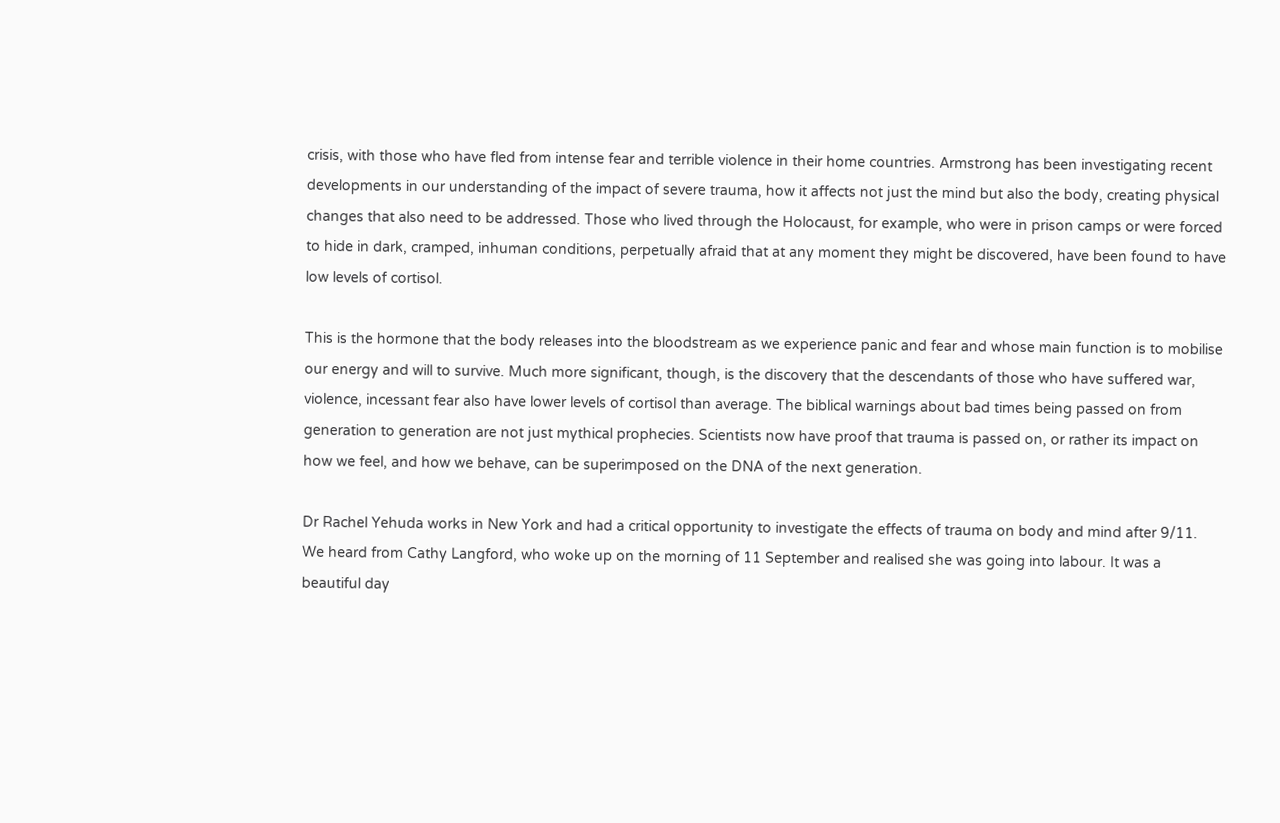crisis, with those who have fled from intense fear and terrible violence in their home countries. Armstrong has been investigating recent developments in our understanding of the impact of severe trauma, how it affects not just the mind but also the body, creating physical changes that also need to be addressed. Those who lived through the Holocaust, for example, who were in prison camps or were forced to hide in dark, cramped, inhuman conditions, perpetually afraid that at any moment they might be discovered, have been found to have low levels of cortisol.

This is the hormone that the body releases into the bloodstream as we experience panic and fear and whose main function is to mobilise our energy and will to survive. Much more significant, though, is the discovery that the descendants of those who have suffered war, violence, incessant fear also have lower levels of cortisol than average. The biblical warnings about bad times being passed on from generation to generation are not just mythical prophecies. Scientists now have proof that trauma is passed on, or rather its impact on how we feel, and how we behave, can be superimposed on the DNA of the next generation.

Dr Rachel Yehuda works in New York and had a critical opportunity to investigate the effects of trauma on body and mind after 9/11. We heard from Cathy Langford, who woke up on the morning of 11 September and realised she was going into labour. It was a beautiful day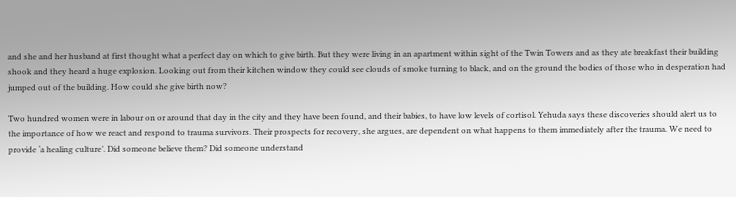and she and her husband at first thought what a perfect day on which to give birth. But they were living in an apartment within sight of the Twin Towers and as they ate breakfast their building shook and they heard a huge explosion. Looking out from their kitchen window they could see clouds of smoke turning to black, and on the ground the bodies of those who in desperation had jumped out of the building. How could she give birth now?

Two hundred women were in labour on or around that day in the city and they have been found, and their babies, to have low levels of cortisol. Yehuda says these discoveries should alert us to the importance of how we react and respond to trauma survivors. Their prospects for recovery, she argues, are dependent on what happens to them immediately after the trauma. We need to provide ‘a healing culture’. Did someone believe them? Did someone understand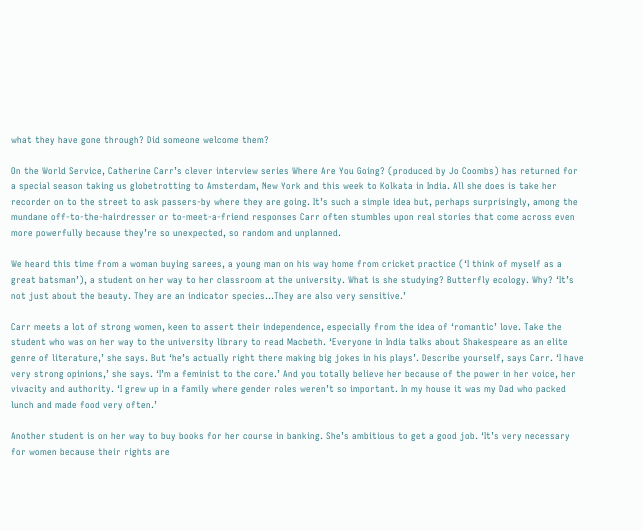what they have gone through? Did someone welcome them?

On the World Service, Catherine Carr’s clever interview series Where Are You Going? (produced by Jo Coombs) has returned for a special season taking us globetrotting to Amsterdam, New York and this week to Kolkata in India. All she does is take her recorder on to the street to ask passers-by where they are going. It’s such a simple idea but, perhaps surprisingly, among the mundane off-to-the-hairdresser or to-meet-a-friend responses Carr often stumbles upon real stories that come across even more powerfully because they’re so unexpected, so random and unplanned.

We heard this time from a woman buying sarees, a young man on his way home from cricket practice (‘I think of myself as a great batsman’), a student on her way to her classroom at the university. What is she studying? Butterfly ecology. Why? ‘It’s not just about the beauty. They are an indicator species...They are also very sensitive.’

Carr meets a lot of strong women, keen to assert their independence, especially from the idea of ‘romantic’ love. Take the student who was on her way to the university library to read Macbeth. ‘Everyone in India talks about Shakespeare as an elite genre of literature,’ she says. But ‘he’s actually right there making big jokes in his plays’. Describe yourself, says Carr. ‘I have very strong opinions,’ she says. ‘I’m a feminist to the core.’ And you totally believe her because of the power in her voice, her vivacity and authority. ‘I grew up in a family where gender roles weren’t so important. In my house it was my Dad who packed lunch and made food very often.’

Another student is on her way to buy books for her course in banking. She’s ambitious to get a good job. ‘It’s very necessary for women because their rights are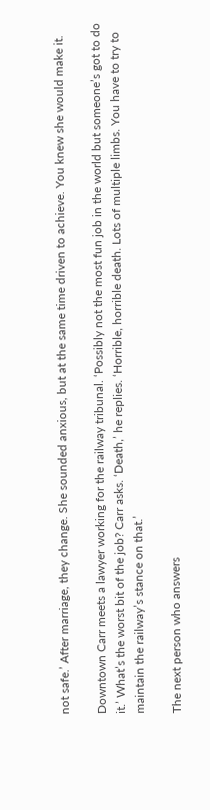not safe.’ After marriage, they change. She sounded anxious, but at the same time driven to achieve. You knew she would make it.

Downtown Carr meets a lawyer working for the railway tribunal. ‘Possibly not the most fun job in the world but someone’s got to do it.’ What’s the worst bit of the job? Carr asks. ‘Death,’ he replies. ‘Horrible, horrible death. Lots of multiple limbs. You have to try to maintain the railway’s stance on that.’

The next person who answers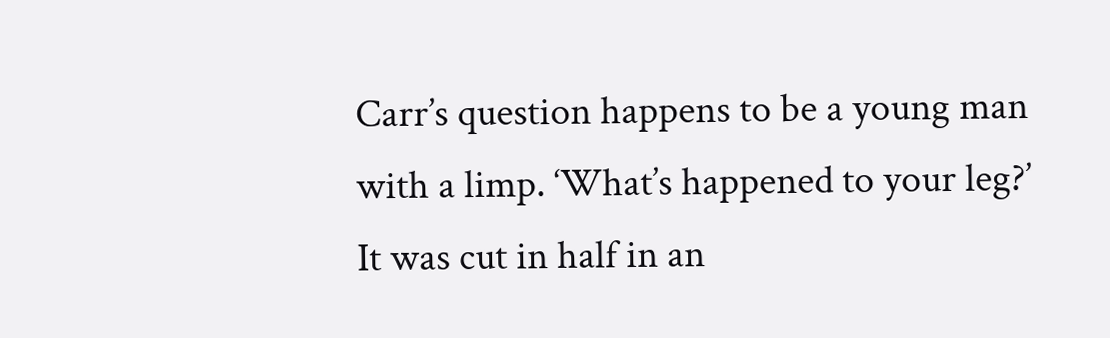Carr’s question happens to be a young man with a limp. ‘What’s happened to your leg?’ It was cut in half in an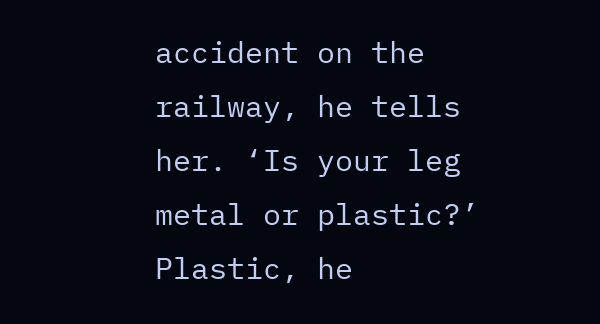accident on the railway, he tells her. ‘Is your leg metal or plastic?’ Plastic, he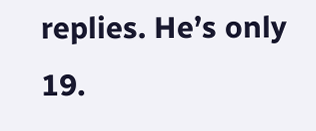replies. He’s only 19.